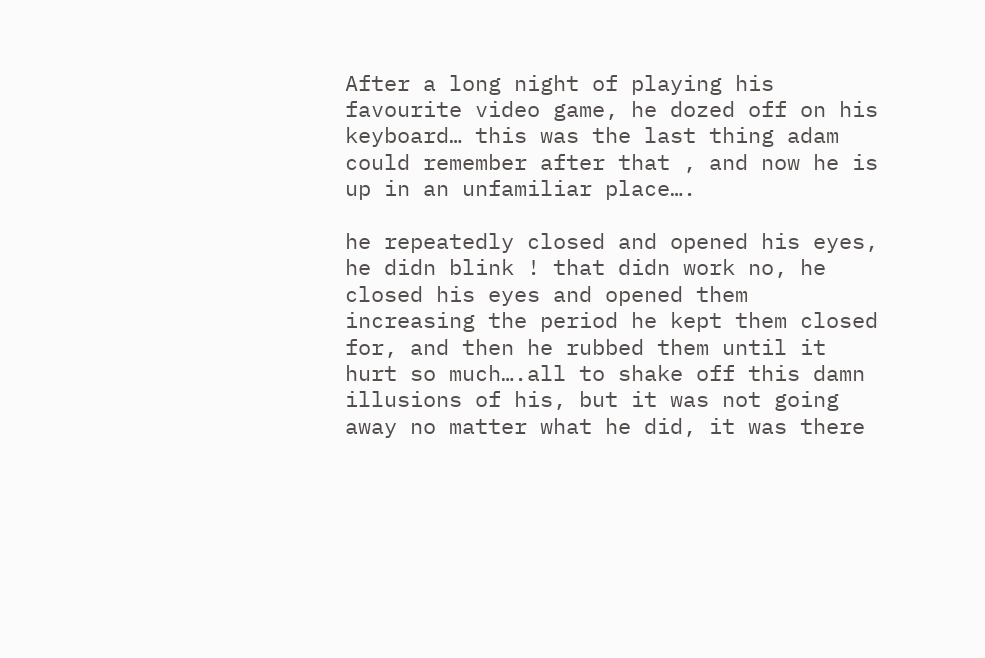After a long night of playing his favourite video game, he dozed off on his keyboard… this was the last thing adam could remember after that , and now he is up in an unfamiliar place….

he repeatedly closed and opened his eyes, he didn blink ! that didn work no, he closed his eyes and opened them increasing the period he kept them closed for, and then he rubbed them until it hurt so much….all to shake off this damn illusions of his, but it was not going away no matter what he did, it was there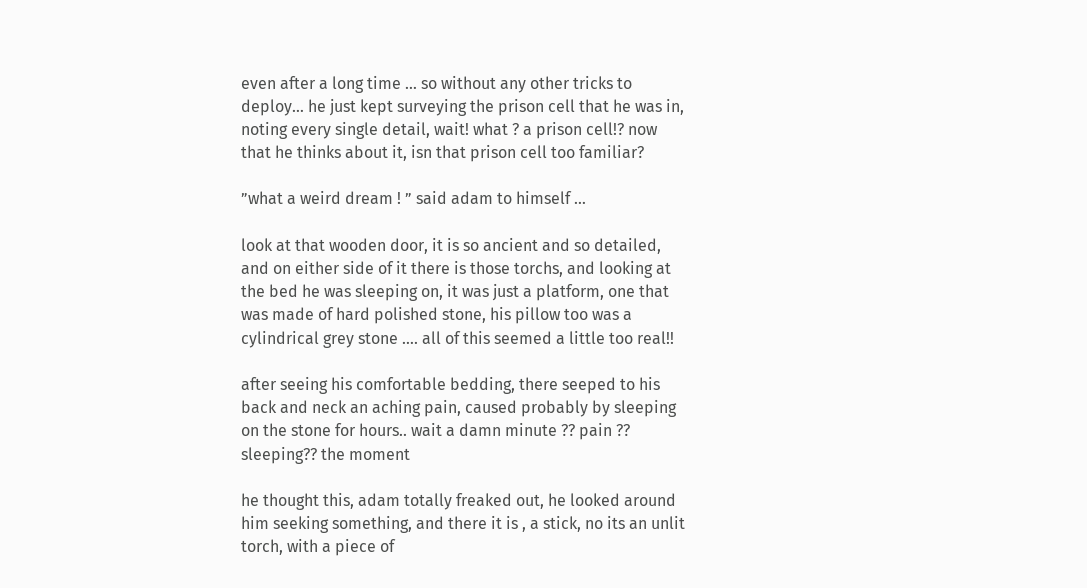even after a long time … so without any other tricks to deploy… he just kept surveying the prison cell that he was in, noting every single detail, wait! what ? a prison cell!? now that he thinks about it, isn that prison cell too familiar?

”what a weird dream ! ” said adam to himself …

look at that wooden door, it is so ancient and so detailed, and on either side of it there is those torchs, and looking at the bed he was sleeping on, it was just a platform, one that was made of hard polished stone, his pillow too was a cylindrical grey stone …. all of this seemed a little too real!!

after seeing his comfortable bedding, there seeped to his back and neck an aching pain, caused probably by sleeping on the stone for hours.. wait a damn minute ?? pain ?? sleeping?? the moment

he thought this, adam totally freaked out, he looked around him seeking something, and there it is , a stick, no its an unlit torch, with a piece of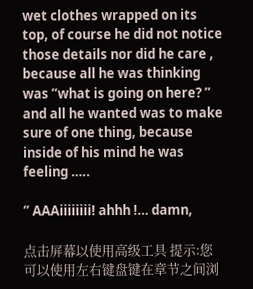wet clothes wrapped on its top, of course he did not notice those details nor did he care , because all he was thinking was ”what is going on here? ” and all he wanted was to make sure of one thing, because inside of his mind he was feeling …..

” AAAiiiiiiii! ahhh !… damn,

点击屏幕以使用高级工具 提示:您可以使用左右键盘键在章节之间浏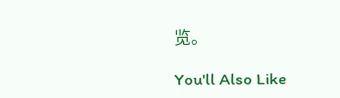览。

You'll Also Like